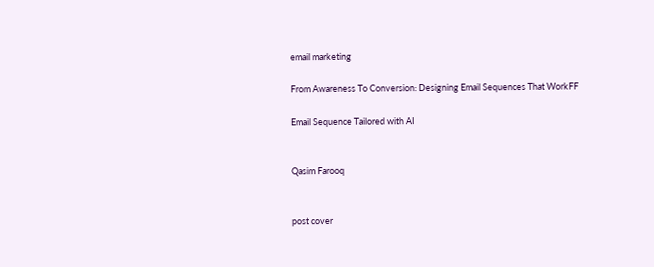email marketing

From Awareness To Conversion: Designing Email Sequences That WorkFF

Email Sequence Tailored with AI


Qasim Farooq


post cover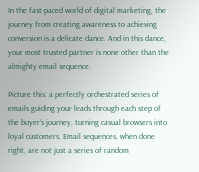In the fast-paced world of digital marketing, the journey from creating awareness to achieving conversion is a delicate dance. And in this dance, your most trusted partner is none other than the almighty email sequence.

Picture this: a perfectly orchestrated series of emails guiding your leads through each step of the buyer's journey, turning casual browsers into loyal customers. Email sequences, when done right, are not just a series of random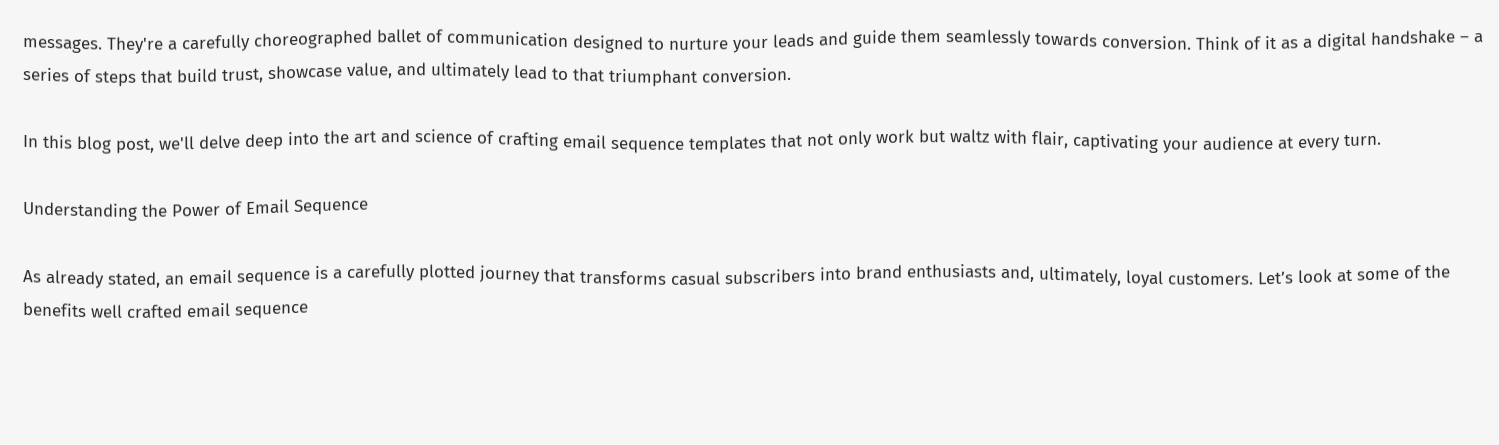messages. They're a carefully choreographed ballet of communication designed to nurture your leads and guide them seamlessly towards conversion. Think of it as a digital handshake – a series of steps that build trust, showcase value, and ultimately lead to that triumphant conversion.

In this blog post, we'll delve deep into the art and science of crafting email sequence templates that not only work but waltz with flair, captivating your audience at every turn.

Understanding the Power of Email Sequence

As already stated, an email sequence is a carefully plotted journey that transforms casual subscribers into brand enthusiasts and, ultimately, loyal customers. Let’s look at some of the benefits well crafted email sequence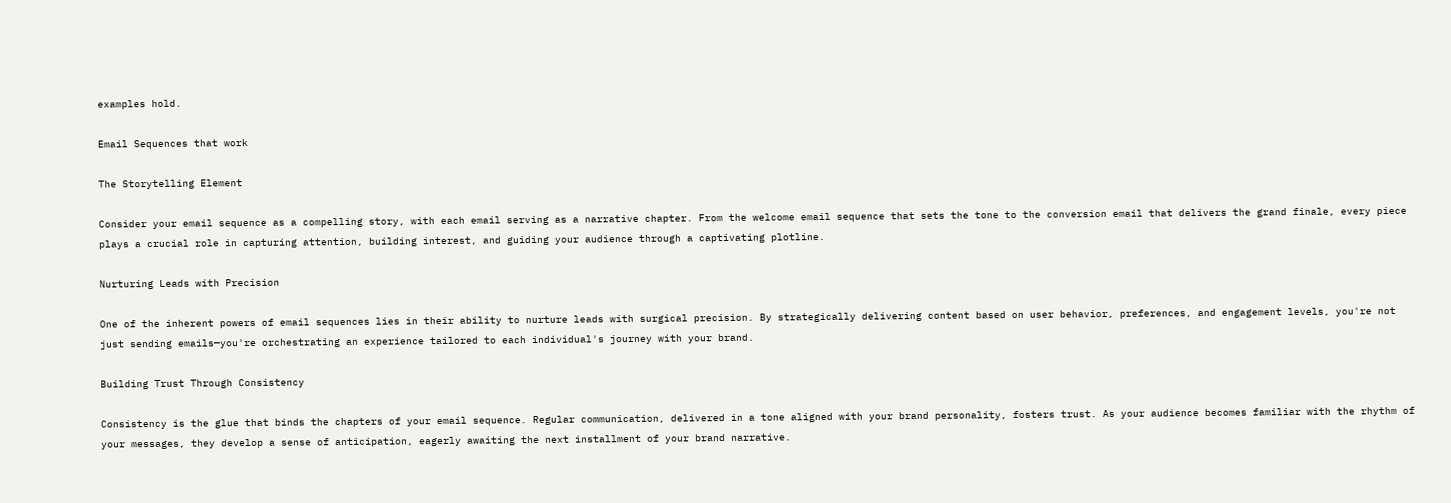examples hold.

Email Sequences that work

The Storytelling Element

Consider your email sequence as a compelling story, with each email serving as a narrative chapter. From the welcome email sequence that sets the tone to the conversion email that delivers the grand finale, every piece plays a crucial role in capturing attention, building interest, and guiding your audience through a captivating plotline.

Nurturing Leads with Precision

One of the inherent powers of email sequences lies in their ability to nurture leads with surgical precision. By strategically delivering content based on user behavior, preferences, and engagement levels, you're not just sending emails—you're orchestrating an experience tailored to each individual's journey with your brand.

Building Trust Through Consistency

Consistency is the glue that binds the chapters of your email sequence. Regular communication, delivered in a tone aligned with your brand personality, fosters trust. As your audience becomes familiar with the rhythm of your messages, they develop a sense of anticipation, eagerly awaiting the next installment of your brand narrative.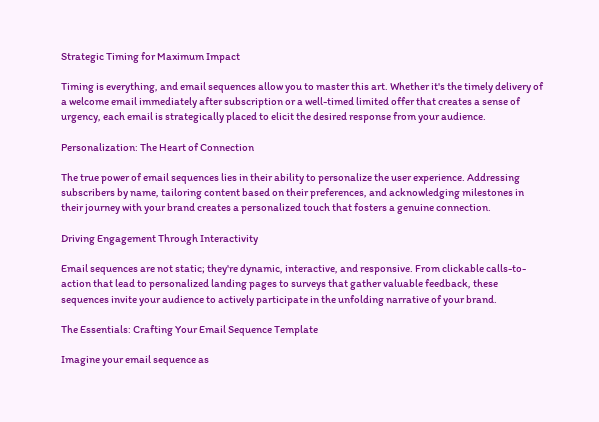Strategic Timing for Maximum Impact

Timing is everything, and email sequences allow you to master this art. Whether it's the timely delivery of a welcome email immediately after subscription or a well-timed limited offer that creates a sense of urgency, each email is strategically placed to elicit the desired response from your audience.

Personalization: The Heart of Connection

The true power of email sequences lies in their ability to personalize the user experience. Addressing subscribers by name, tailoring content based on their preferences, and acknowledging milestones in their journey with your brand creates a personalized touch that fosters a genuine connection.

Driving Engagement Through Interactivity

Email sequences are not static; they're dynamic, interactive, and responsive. From clickable calls-to-action that lead to personalized landing pages to surveys that gather valuable feedback, these sequences invite your audience to actively participate in the unfolding narrative of your brand.

The Essentials: Crafting Your Email Sequence Template

Imagine your email sequence as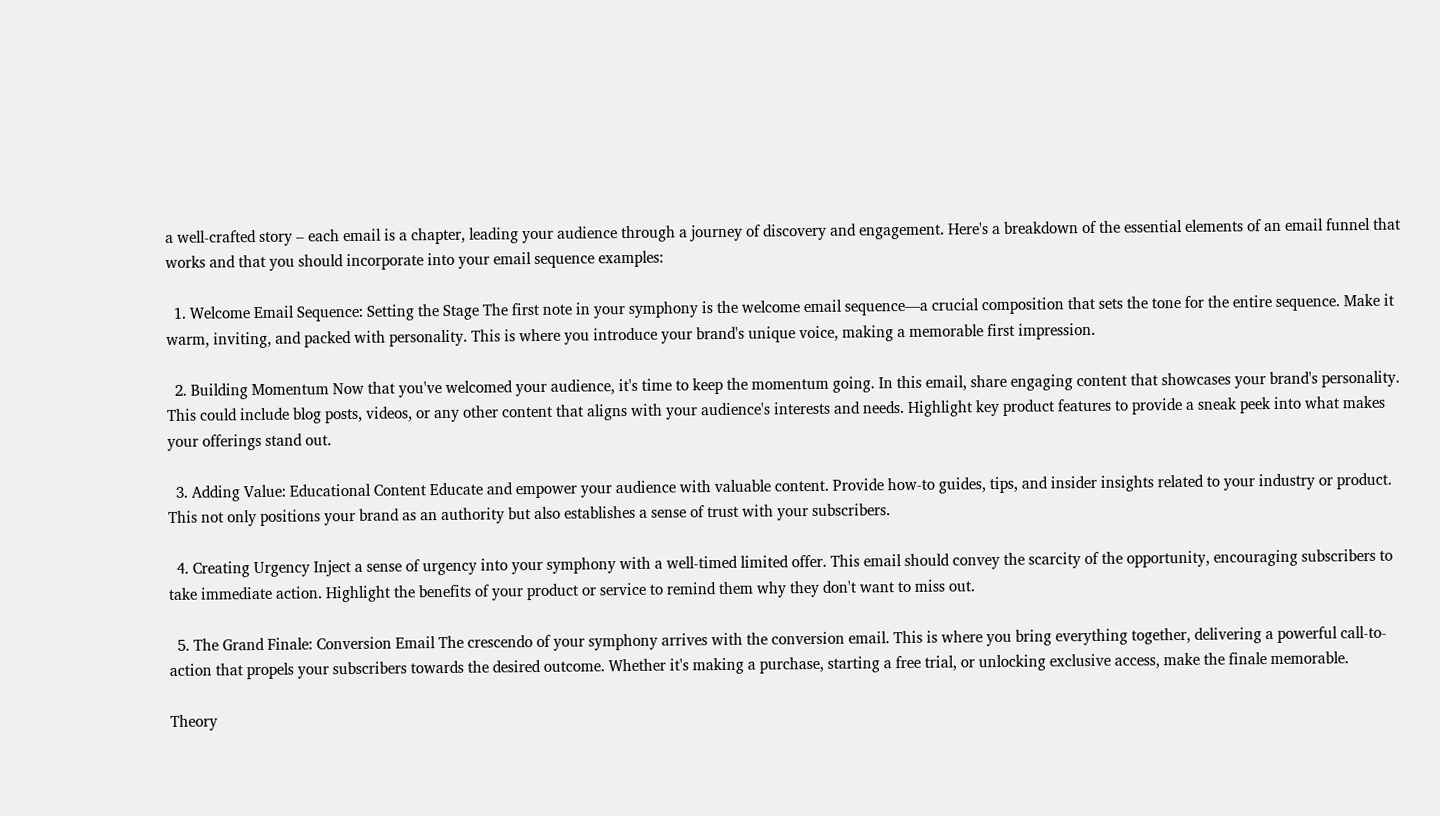a well-crafted story – each email is a chapter, leading your audience through a journey of discovery and engagement. Here's a breakdown of the essential elements of an email funnel that works and that you should incorporate into your email sequence examples:

  1. Welcome Email Sequence: Setting the Stage The first note in your symphony is the welcome email sequence—a crucial composition that sets the tone for the entire sequence. Make it warm, inviting, and packed with personality. This is where you introduce your brand's unique voice, making a memorable first impression.

  2. Building Momentum Now that you've welcomed your audience, it's time to keep the momentum going. In this email, share engaging content that showcases your brand's personality. This could include blog posts, videos, or any other content that aligns with your audience's interests and needs. Highlight key product features to provide a sneak peek into what makes your offerings stand out.

  3. Adding Value: Educational Content Educate and empower your audience with valuable content. Provide how-to guides, tips, and insider insights related to your industry or product. This not only positions your brand as an authority but also establishes a sense of trust with your subscribers.

  4. Creating Urgency Inject a sense of urgency into your symphony with a well-timed limited offer. This email should convey the scarcity of the opportunity, encouraging subscribers to take immediate action. Highlight the benefits of your product or service to remind them why they don't want to miss out.

  5. The Grand Finale: Conversion Email The crescendo of your symphony arrives with the conversion email. This is where you bring everything together, delivering a powerful call-to-action that propels your subscribers towards the desired outcome. Whether it's making a purchase, starting a free trial, or unlocking exclusive access, make the finale memorable.

Theory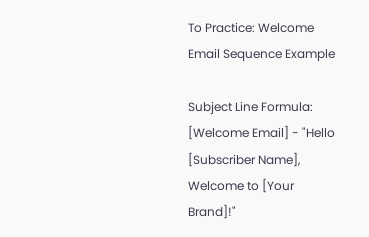To Practice: Welcome Email Sequence Example

Subject Line Formula: [Welcome Email] - "Hello [Subscriber Name], Welcome to [Your Brand]!"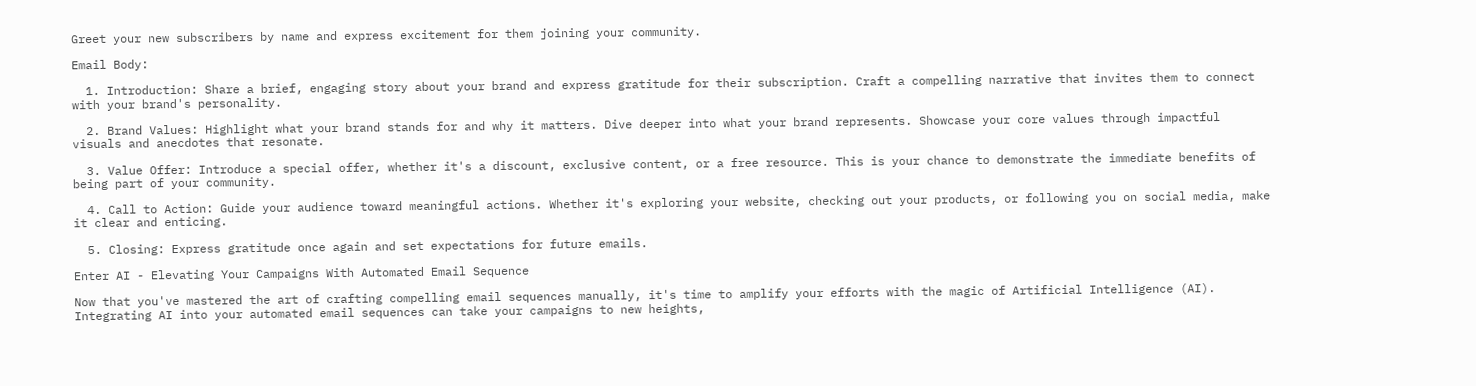Greet your new subscribers by name and express excitement for them joining your community.

Email Body:

  1. Introduction: Share a brief, engaging story about your brand and express gratitude for their subscription. Craft a compelling narrative that invites them to connect with your brand's personality.

  2. Brand Values: Highlight what your brand stands for and why it matters. Dive deeper into what your brand represents. Showcase your core values through impactful visuals and anecdotes that resonate.

  3. Value Offer: Introduce a special offer, whether it's a discount, exclusive content, or a free resource. This is your chance to demonstrate the immediate benefits of being part of your community.

  4. Call to Action: Guide your audience toward meaningful actions. Whether it's exploring your website, checking out your products, or following you on social media, make it clear and enticing.

  5. Closing: Express gratitude once again and set expectations for future emails.

Enter AI - Elevating Your Campaigns With Automated Email Sequence

Now that you've mastered the art of crafting compelling email sequences manually, it's time to amplify your efforts with the magic of Artificial Intelligence (AI). Integrating AI into your automated email sequences can take your campaigns to new heights,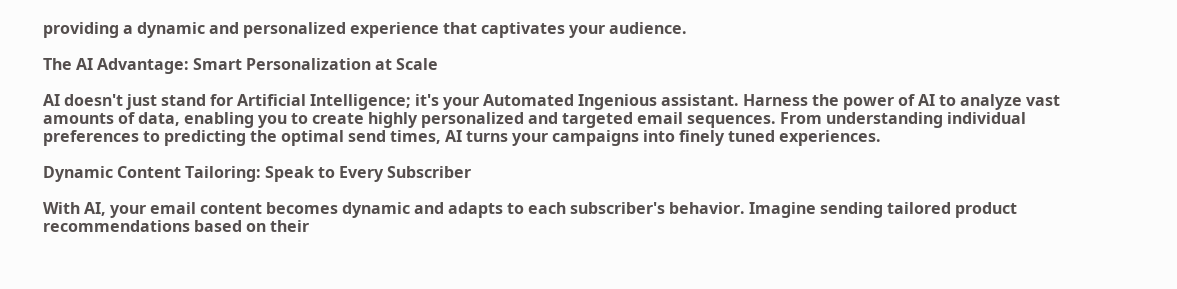providing a dynamic and personalized experience that captivates your audience.

The AI Advantage: Smart Personalization at Scale

AI doesn't just stand for Artificial Intelligence; it's your Automated Ingenious assistant. Harness the power of AI to analyze vast amounts of data, enabling you to create highly personalized and targeted email sequences. From understanding individual preferences to predicting the optimal send times, AI turns your campaigns into finely tuned experiences.

Dynamic Content Tailoring: Speak to Every Subscriber

With AI, your email content becomes dynamic and adapts to each subscriber's behavior. Imagine sending tailored product recommendations based on their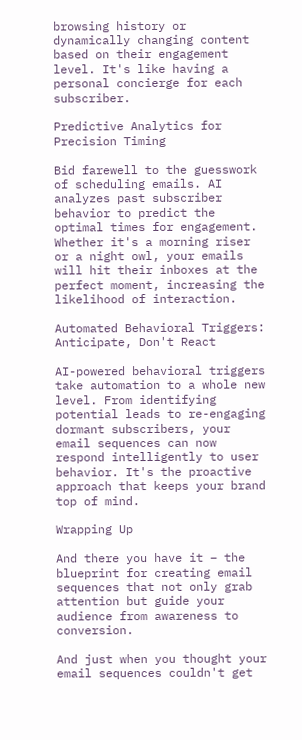browsing history or dynamically changing content based on their engagement level. It's like having a personal concierge for each subscriber.

Predictive Analytics for Precision Timing

Bid farewell to the guesswork of scheduling emails. AI analyzes past subscriber behavior to predict the optimal times for engagement. Whether it's a morning riser or a night owl, your emails will hit their inboxes at the perfect moment, increasing the likelihood of interaction.

Automated Behavioral Triggers: Anticipate, Don't React

AI-powered behavioral triggers take automation to a whole new level. From identifying potential leads to re-engaging dormant subscribers, your email sequences can now respond intelligently to user behavior. It's the proactive approach that keeps your brand top of mind.

Wrapping Up

And there you have it – the blueprint for creating email sequences that not only grab attention but guide your audience from awareness to conversion.

And just when you thought your email sequences couldn't get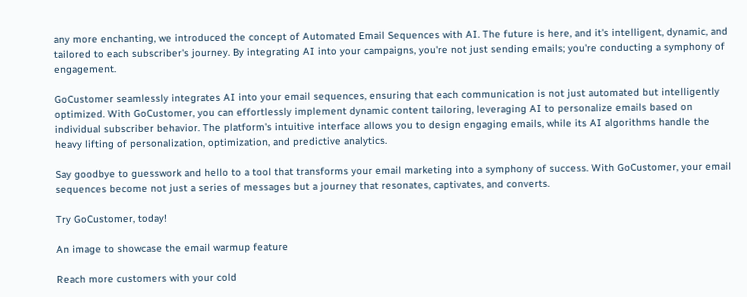any more enchanting, we introduced the concept of Automated Email Sequences with AI. The future is here, and it's intelligent, dynamic, and tailored to each subscriber's journey. By integrating AI into your campaigns, you're not just sending emails; you're conducting a symphony of engagement.

GoCustomer seamlessly integrates AI into your email sequences, ensuring that each communication is not just automated but intelligently optimized. With GoCustomer, you can effortlessly implement dynamic content tailoring, leveraging AI to personalize emails based on individual subscriber behavior. The platform's intuitive interface allows you to design engaging emails, while its AI algorithms handle the heavy lifting of personalization, optimization, and predictive analytics.

Say goodbye to guesswork and hello to a tool that transforms your email marketing into a symphony of success. With GoCustomer, your email sequences become not just a series of messages but a journey that resonates, captivates, and converts.

Try GoCustomer, today!

An image to showcase the email warmup feature

Reach more customers with your cold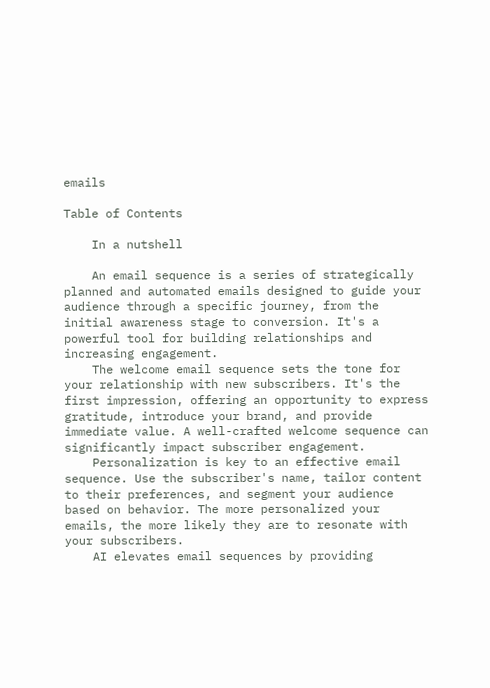emails

Table of Contents

    In a nutshell

    An email sequence is a series of strategically planned and automated emails designed to guide your audience through a specific journey, from the initial awareness stage to conversion. It's a powerful tool for building relationships and increasing engagement.
    The welcome email sequence sets the tone for your relationship with new subscribers. It's the first impression, offering an opportunity to express gratitude, introduce your brand, and provide immediate value. A well-crafted welcome sequence can significantly impact subscriber engagement.
    Personalization is key to an effective email sequence. Use the subscriber's name, tailor content to their preferences, and segment your audience based on behavior. The more personalized your emails, the more likely they are to resonate with your subscribers.
    AI elevates email sequences by providing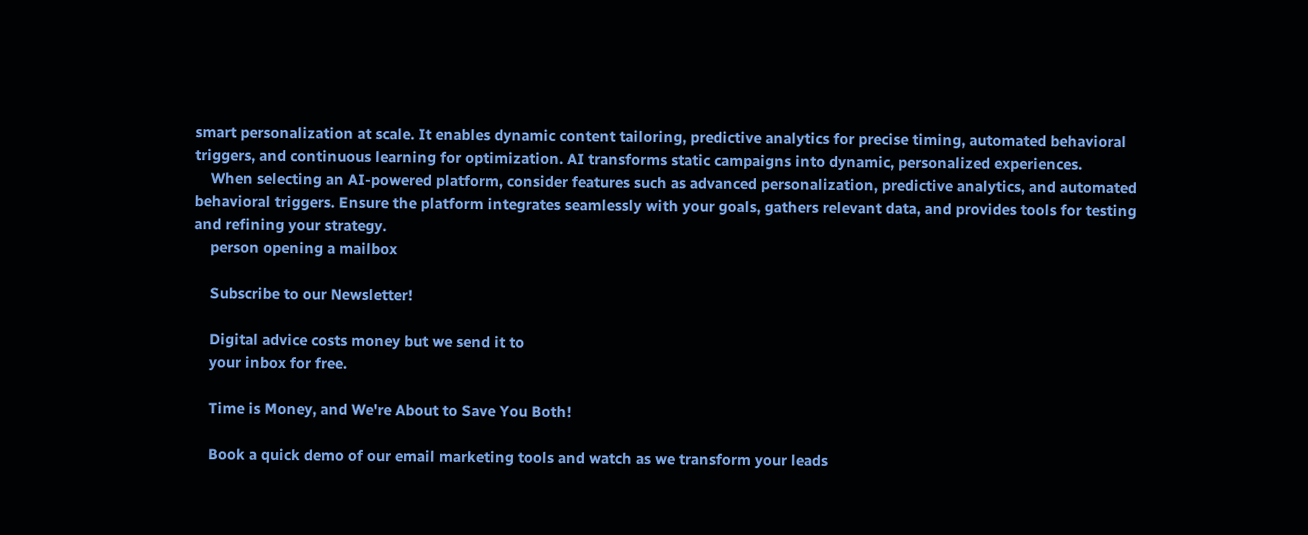smart personalization at scale. It enables dynamic content tailoring, predictive analytics for precise timing, automated behavioral triggers, and continuous learning for optimization. AI transforms static campaigns into dynamic, personalized experiences.
    When selecting an AI-powered platform, consider features such as advanced personalization, predictive analytics, and automated behavioral triggers. Ensure the platform integrates seamlessly with your goals, gathers relevant data, and provides tools for testing and refining your strategy.
    person opening a mailbox

    Subscribe to our Newsletter!

    Digital advice costs money but we send it to
    your inbox for free.

    Time is Money, and We're About to Save You Both!

    Book a quick demo of our email marketing tools and watch as we transform your leads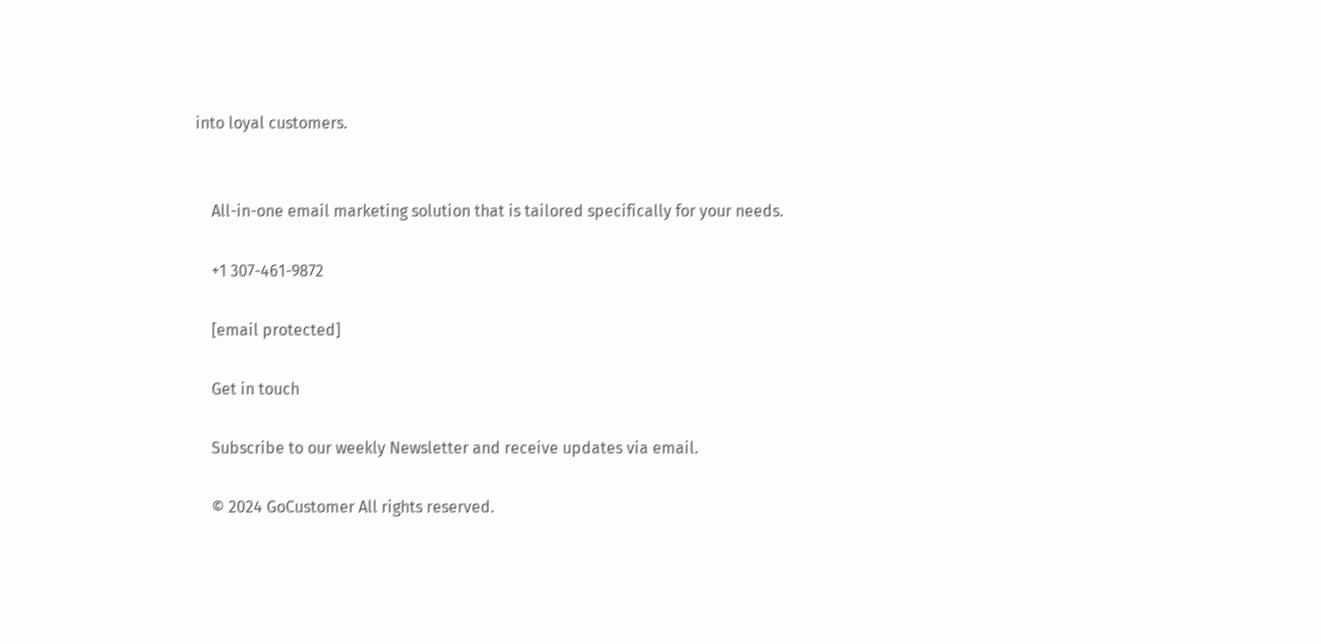into loyal customers.


    All-in-one email marketing solution that is tailored specifically for your needs.

    +1 307-461-9872

    [email protected]

    Get in touch

    Subscribe to our weekly Newsletter and receive updates via email.

    © 2024 GoCustomer All rights reserved.